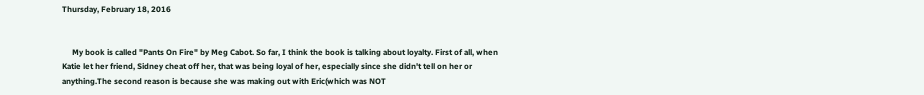Thursday, February 18, 2016


     My book is called "Pants On Fire" by Meg Cabot. So far, I think the book is talking about loyalty. First of all, when Katie let her friend, Sidney cheat off her, that was being loyal of her, especially since she didn't tell on her or anything.The second reason is because she was making out with Eric(which was NOT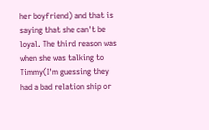her boyfriend) and that is saying that she can't be loyal. The third reason was when she was talking to Timmy(I'm guessing they had a bad relation ship or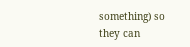something) so they can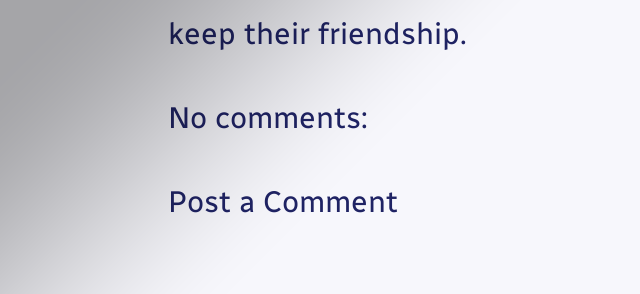keep their friendship.

No comments:

Post a Comment